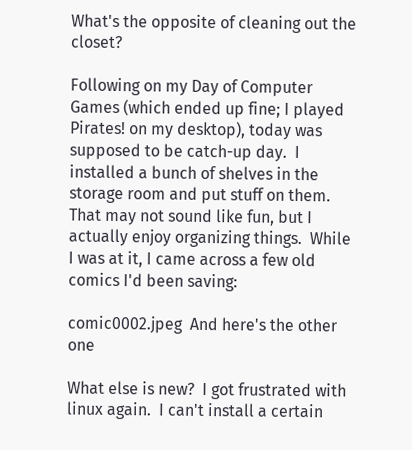What's the opposite of cleaning out the closet?

Following on my Day of Computer Games (which ended up fine; I played Pirates! on my desktop), today was supposed to be catch-up day.  I installed a bunch of shelves in the storage room and put stuff on them.  That may not sound like fun, but I actually enjoy organizing things.  While I was at it, I came across a few old comics I'd been saving:

comic0002.jpeg  And here's the other one

What else is new?  I got frustrated with linux again.  I can't install a certain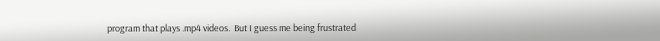program that plays .mp4 videos.  But I guess me being frustrated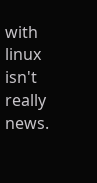with linux isn't really news.